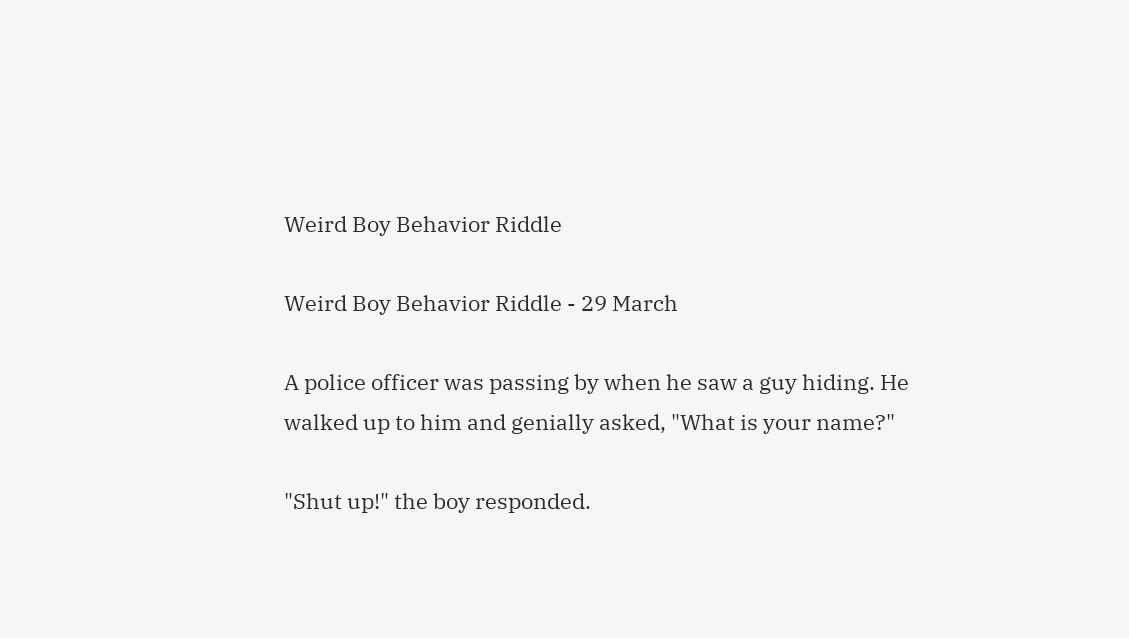Weird Boy Behavior Riddle

Weird Boy Behavior Riddle - 29 March

A police officer was passing by when he saw a guy hiding. He walked up to him and genially asked, "What is your name?"

"Shut up!" the boy responded.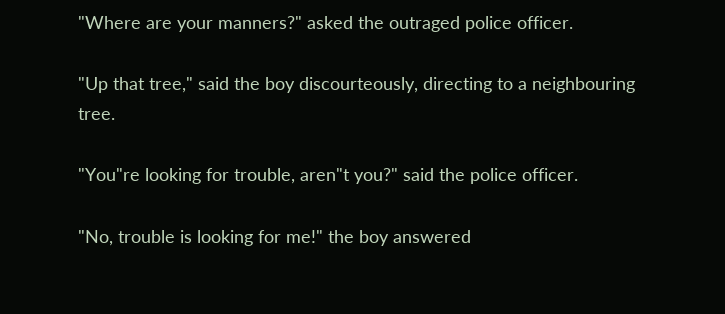"Where are your manners?" asked the outraged police officer.

"Up that tree," said the boy discourteously, directing to a neighbouring tree.

"You"re looking for trouble, aren"t you?" said the police officer.

"No, trouble is looking for me!" the boy answered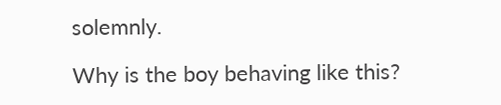solemnly.

Why is the boy behaving like this?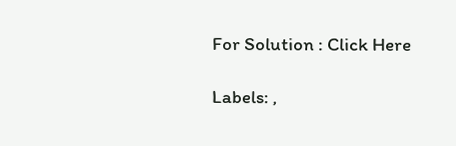For Solution : Click Here

Labels: ,